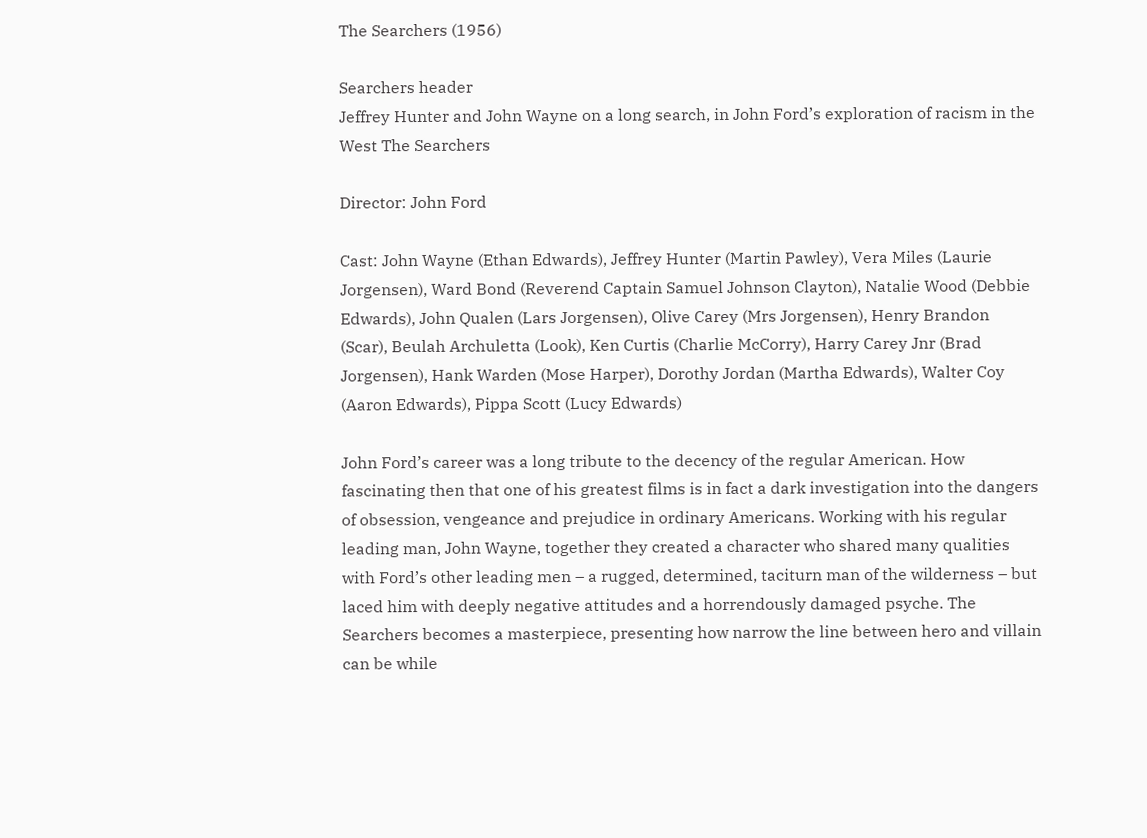The Searchers (1956)

Searchers header
Jeffrey Hunter and John Wayne on a long search, in John Ford’s exploration of racism in the West The Searchers

Director: John Ford

Cast: John Wayne (Ethan Edwards), Jeffrey Hunter (Martin Pawley), Vera Miles (Laurie Jorgensen), Ward Bond (Reverend Captain Samuel Johnson Clayton), Natalie Wood (Debbie Edwards), John Qualen (Lars Jorgensen), Olive Carey (Mrs Jorgensen), Henry Brandon (Scar), Beulah Archuletta (Look), Ken Curtis (Charlie McCorry), Harry Carey Jnr (Brad Jorgensen), Hank Warden (Mose Harper), Dorothy Jordan (Martha Edwards), Walter Coy (Aaron Edwards), Pippa Scott (Lucy Edwards)

John Ford’s career was a long tribute to the decency of the regular American. How fascinating then that one of his greatest films is in fact a dark investigation into the dangers of obsession, vengeance and prejudice in ordinary Americans. Working with his regular leading man, John Wayne, together they created a character who shared many qualities with Ford’s other leading men – a rugged, determined, taciturn man of the wilderness – but laced him with deeply negative attitudes and a horrendously damaged psyche. The Searchers becomes a masterpiece, presenting how narrow the line between hero and villain can be while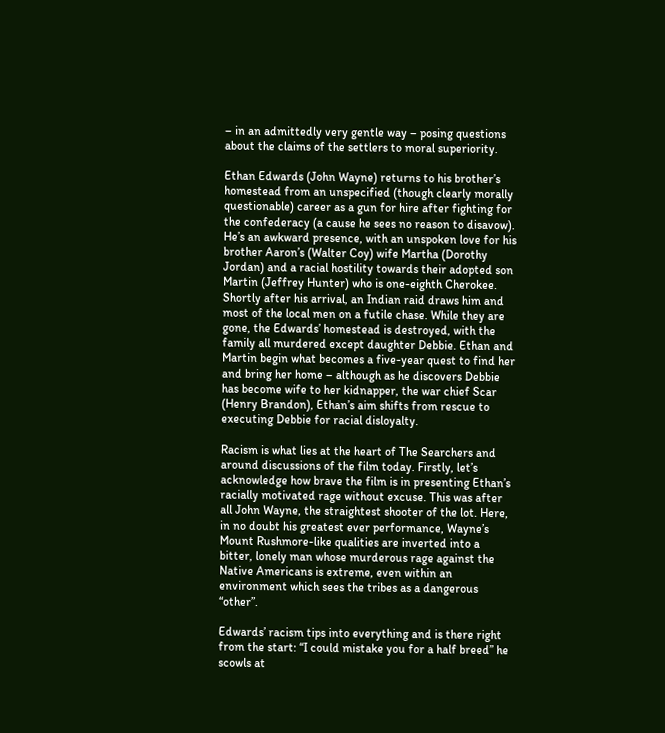– in an admittedly very gentle way – posing questions about the claims of the settlers to moral superiority.

Ethan Edwards (John Wayne) returns to his brother’s homestead from an unspecified (though clearly morally questionable) career as a gun for hire after fighting for the confederacy (a cause he sees no reason to disavow). He’s an awkward presence, with an unspoken love for his brother Aaron’s (Walter Coy) wife Martha (Dorothy Jordan) and a racial hostility towards their adopted son Martin (Jeffrey Hunter) who is one-eighth Cherokee. Shortly after his arrival, an Indian raid draws him and most of the local men on a futile chase. While they are gone, the Edwards’ homestead is destroyed, with the family all murdered except daughter Debbie. Ethan and Martin begin what becomes a five-year quest to find her and bring her home – although as he discovers Debbie has become wife to her kidnapper, the war chief Scar (Henry Brandon), Ethan’s aim shifts from rescue to executing Debbie for racial disloyalty.

Racism is what lies at the heart of The Searchers and around discussions of the film today. Firstly, let’s acknowledge how brave the film is in presenting Ethan’s racially motivated rage without excuse. This was after all John Wayne, the straightest shooter of the lot. Here, in no doubt his greatest ever performance, Wayne’s Mount Rushmore-like qualities are inverted into a bitter, lonely man whose murderous rage against the Native Americans is extreme, even within an environment which sees the tribes as a dangerous “other”.

Edwards’ racism tips into everything and is there right from the start: “I could mistake you for a half breed” he scowls at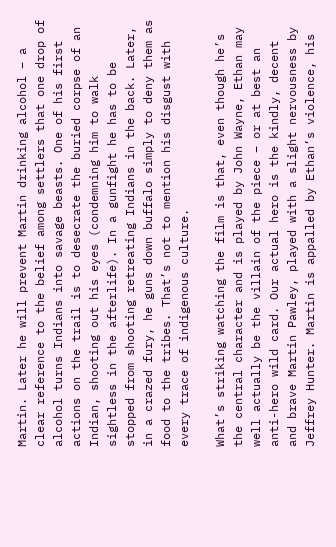Martin. Later he will prevent Martin drinking alcohol – a clear reference to the belief among settlers that one drop of alcohol turns Indians into savage beasts. One of his first actions on the trail is to desecrate the buried corpse of an Indian, shooting out his eyes (condemning him to walk sightless in the afterlife). In a gunfight he has to be stopped from shooting retreating Indians in the back. Later, in a crazed fury, he guns down buffalo simply to deny them as food to the tribes. That’s not to mention his disgust with every trace of indigenous culture.

What’s striking watching the film is that, even though he’s the central character and is played by John Wayne, Ethan may well actually be the villain of the piece – or at best an anti-hero wild card. Our actual hero is the kindly, decent and brave Martin Pawley, played with a slight nervousness by Jeffrey Hunter. Martin is appalled by Ethan’s violence, his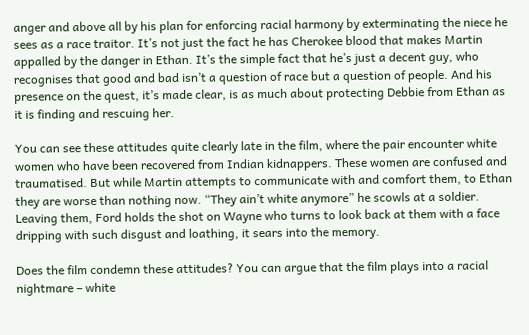anger and above all by his plan for enforcing racial harmony by exterminating the niece he sees as a race traitor. It’s not just the fact he has Cherokee blood that makes Martin appalled by the danger in Ethan. It’s the simple fact that he’s just a decent guy, who recognises that good and bad isn’t a question of race but a question of people. And his presence on the quest, it’s made clear, is as much about protecting Debbie from Ethan as it is finding and rescuing her.

You can see these attitudes quite clearly late in the film, where the pair encounter white women who have been recovered from Indian kidnappers. These women are confused and traumatised. But while Martin attempts to communicate with and comfort them, to Ethan they are worse than nothing now. “They ain’t white anymore” he scowls at a soldier. Leaving them, Ford holds the shot on Wayne who turns to look back at them with a face dripping with such disgust and loathing, it sears into the memory.

Does the film condemn these attitudes? You can argue that the film plays into a racial nightmare – white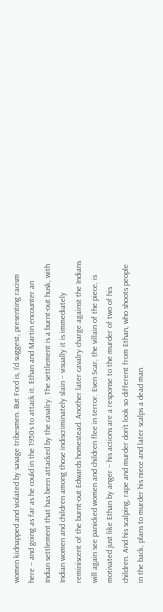women kidnapped and violated by savage tribesmen. But Ford is, I’d suggest, presenting racism here – and going as far as he could in the 1950s to attack it. Ethan and Martin encounter an Indian settlement that has been attacked by the cavalry. The settlement is a burnt-out husk, with Indian women and children among those indiscriminately slain – visually it is immediately reminiscent of the burnt-out Edwards homestead. Another later cavalry charge against the Indians will again see panicked women and children flee in terror. Even Scar, the villain of the piece, is motivated just like Ethan by anger – his actions are a response to the murder of two of his children. And his scalping, rape and murder don’t look so different from Ethan, who shoots people in the back, plans to murder his niece and later scalps a dead man.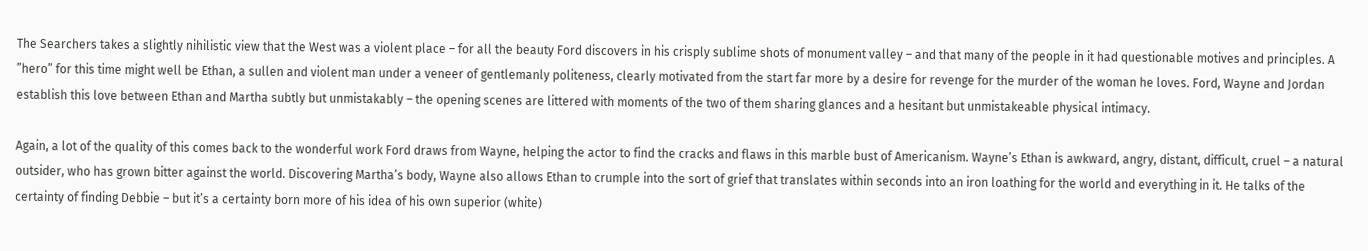The Searchers takes a slightly nihilistic view that the West was a violent place – for all the beauty Ford discovers in his crisply sublime shots of monument valley – and that many of the people in it had questionable motives and principles. A ”hero” for this time might well be Ethan, a sullen and violent man under a veneer of gentlemanly politeness, clearly motivated from the start far more by a desire for revenge for the murder of the woman he loves. Ford, Wayne and Jordan establish this love between Ethan and Martha subtly but unmistakably – the opening scenes are littered with moments of the two of them sharing glances and a hesitant but unmistakeable physical intimacy.

Again, a lot of the quality of this comes back to the wonderful work Ford draws from Wayne, helping the actor to find the cracks and flaws in this marble bust of Americanism. Wayne’s Ethan is awkward, angry, distant, difficult, cruel – a natural outsider, who has grown bitter against the world. Discovering Martha’s body, Wayne also allows Ethan to crumple into the sort of grief that translates within seconds into an iron loathing for the world and everything in it. He talks of the certainty of finding Debbie – but it’s a certainty born more of his idea of his own superior (white)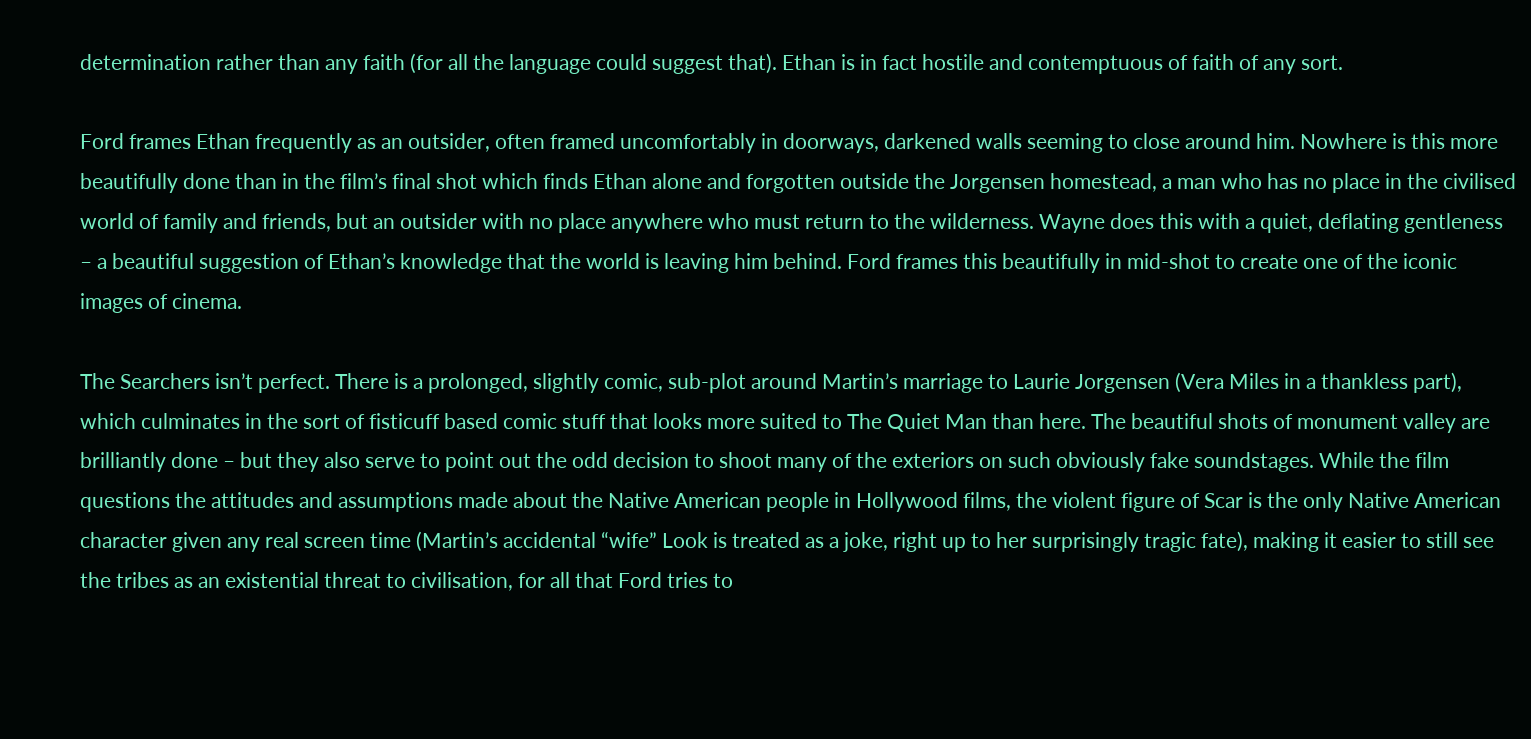determination rather than any faith (for all the language could suggest that). Ethan is in fact hostile and contemptuous of faith of any sort.

Ford frames Ethan frequently as an outsider, often framed uncomfortably in doorways, darkened walls seeming to close around him. Nowhere is this more beautifully done than in the film’s final shot which finds Ethan alone and forgotten outside the Jorgensen homestead, a man who has no place in the civilised world of family and friends, but an outsider with no place anywhere who must return to the wilderness. Wayne does this with a quiet, deflating gentleness – a beautiful suggestion of Ethan’s knowledge that the world is leaving him behind. Ford frames this beautifully in mid-shot to create one of the iconic images of cinema.

The Searchers isn’t perfect. There is a prolonged, slightly comic, sub-plot around Martin’s marriage to Laurie Jorgensen (Vera Miles in a thankless part), which culminates in the sort of fisticuff based comic stuff that looks more suited to The Quiet Man than here. The beautiful shots of monument valley are brilliantly done – but they also serve to point out the odd decision to shoot many of the exteriors on such obviously fake soundstages. While the film questions the attitudes and assumptions made about the Native American people in Hollywood films, the violent figure of Scar is the only Native American character given any real screen time (Martin’s accidental “wife” Look is treated as a joke, right up to her surprisingly tragic fate), making it easier to still see the tribes as an existential threat to civilisation, for all that Ford tries to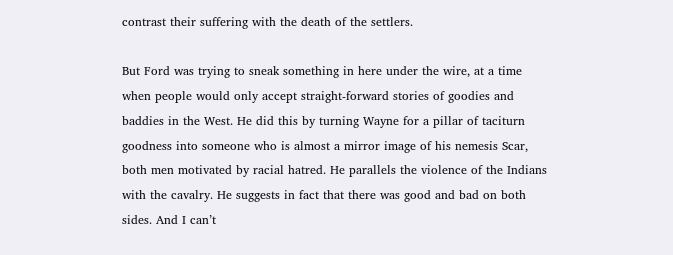contrast their suffering with the death of the settlers.

But Ford was trying to sneak something in here under the wire, at a time when people would only accept straight-forward stories of goodies and baddies in the West. He did this by turning Wayne for a pillar of taciturn goodness into someone who is almost a mirror image of his nemesis Scar, both men motivated by racial hatred. He parallels the violence of the Indians with the cavalry. He suggests in fact that there was good and bad on both sides. And I can’t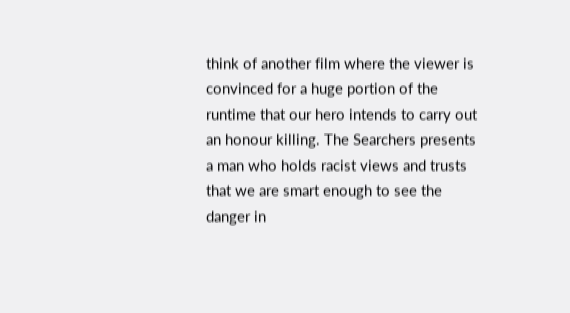think of another film where the viewer is convinced for a huge portion of the runtime that our hero intends to carry out an honour killing. The Searchers presents a man who holds racist views and trusts that we are smart enough to see the danger in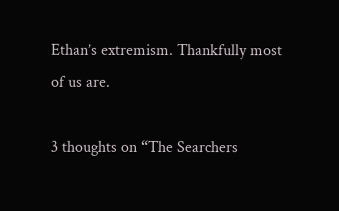Ethan’s extremism. Thankfully most of us are.

3 thoughts on “The Searchers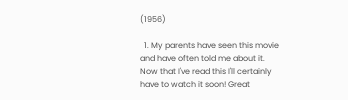(1956)

  1. My parents have seen this movie and have often told me about it. Now that I've read this I'll certainly have to watch it soon! Great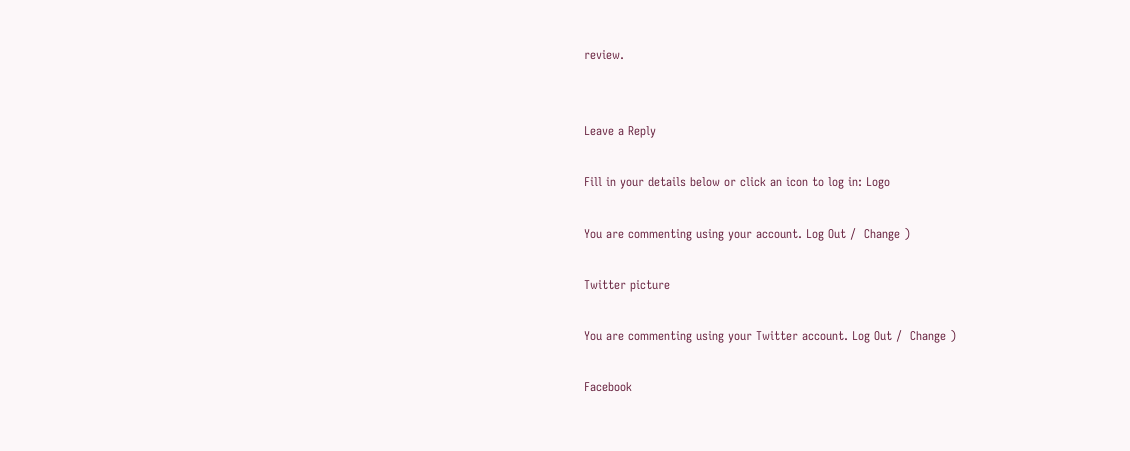review.


Leave a Reply

Fill in your details below or click an icon to log in: Logo

You are commenting using your account. Log Out /  Change )

Twitter picture

You are commenting using your Twitter account. Log Out /  Change )

Facebook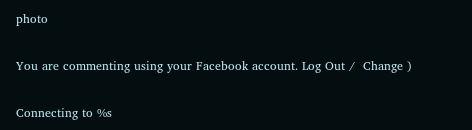photo

You are commenting using your Facebook account. Log Out /  Change )

Connecting to %s